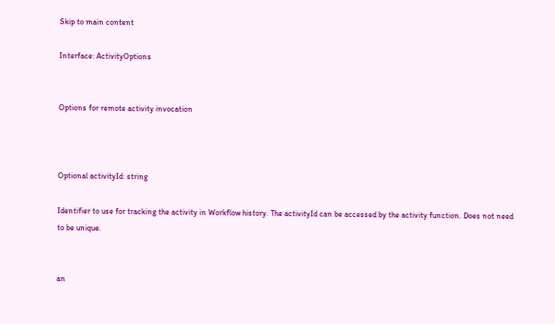Skip to main content

Interface: ActivityOptions


Options for remote activity invocation



Optional activityId: string

Identifier to use for tracking the activity in Workflow history. The activityId can be accessed by the activity function. Does not need to be unique.


an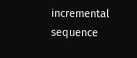incremental sequence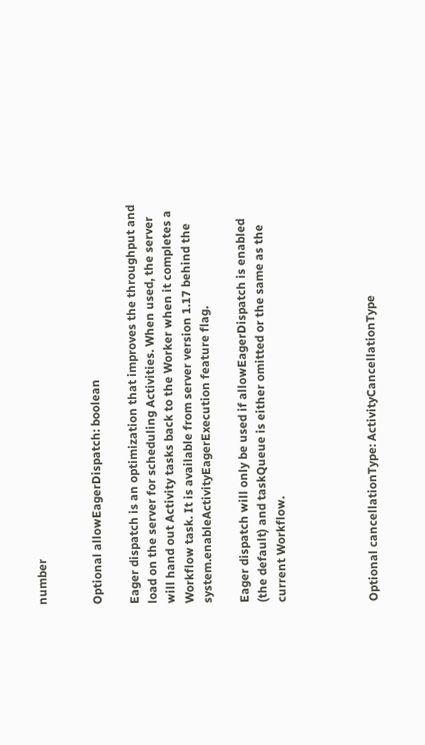number


Optional allowEagerDispatch: boolean

Eager dispatch is an optimization that improves the throughput and load on the server for scheduling Activities. When used, the server will hand out Activity tasks back to the Worker when it completes a Workflow task. It is available from server version 1.17 behind the system.enableActivityEagerExecution feature flag.

Eager dispatch will only be used if allowEagerDispatch is enabled (the default) and taskQueue is either omitted or the same as the current Workflow.




Optional cancellationType: ActivityCancellationType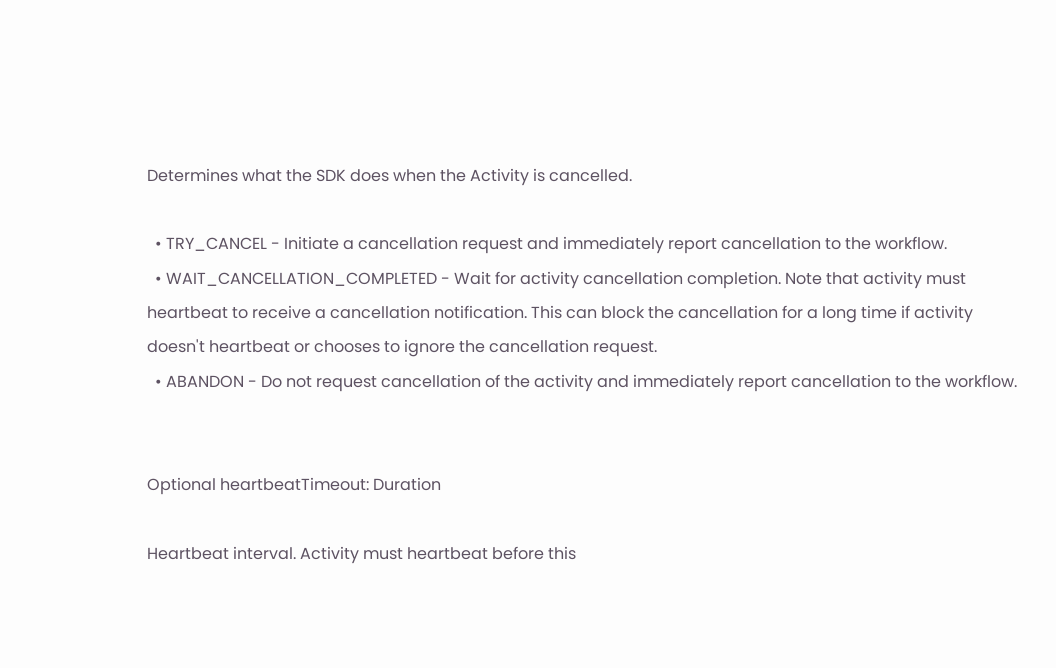Determines what the SDK does when the Activity is cancelled.

  • TRY_CANCEL - Initiate a cancellation request and immediately report cancellation to the workflow.
  • WAIT_CANCELLATION_COMPLETED - Wait for activity cancellation completion. Note that activity must heartbeat to receive a cancellation notification. This can block the cancellation for a long time if activity doesn't heartbeat or chooses to ignore the cancellation request.
  • ABANDON - Do not request cancellation of the activity and immediately report cancellation to the workflow.


Optional heartbeatTimeout: Duration

Heartbeat interval. Activity must heartbeat before this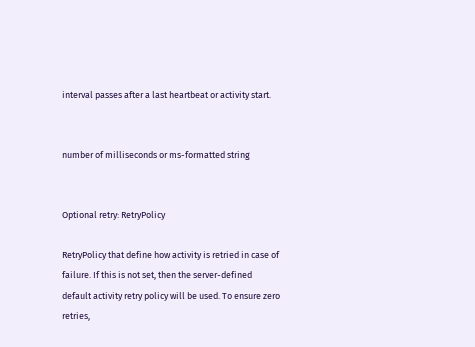interval passes after a last heartbeat or activity start.


number of milliseconds or ms-formatted string


Optional retry: RetryPolicy

RetryPolicy that define how activity is retried in case of failure. If this is not set, then the server-defined default activity retry policy will be used. To ensure zero retries,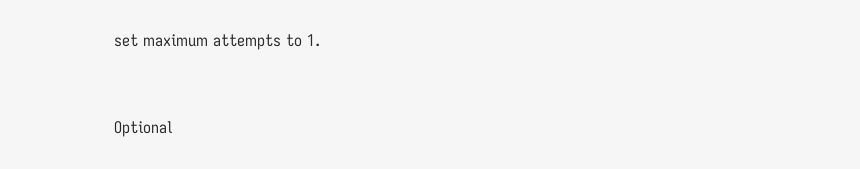set maximum attempts to 1.


Optional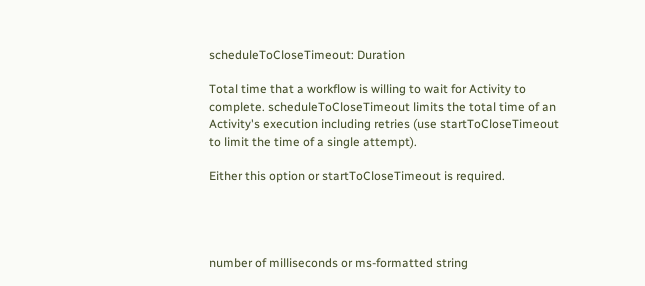scheduleToCloseTimeout: Duration

Total time that a workflow is willing to wait for Activity to complete. scheduleToCloseTimeout limits the total time of an Activity's execution including retries (use startToCloseTimeout to limit the time of a single attempt).

Either this option or startToCloseTimeout is required.




number of milliseconds or ms-formatted string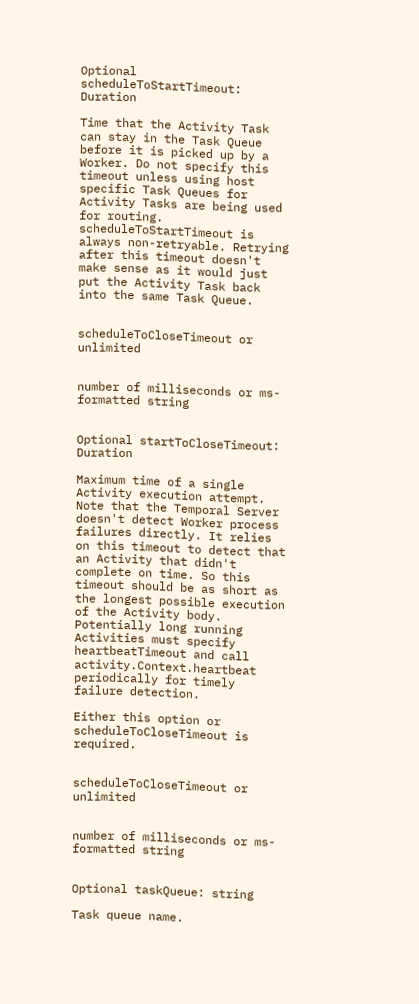Optional scheduleToStartTimeout: Duration

Time that the Activity Task can stay in the Task Queue before it is picked up by a Worker. Do not specify this timeout unless using host specific Task Queues for Activity Tasks are being used for routing. scheduleToStartTimeout is always non-retryable. Retrying after this timeout doesn't make sense as it would just put the Activity Task back into the same Task Queue.


scheduleToCloseTimeout or unlimited


number of milliseconds or ms-formatted string


Optional startToCloseTimeout: Duration

Maximum time of a single Activity execution attempt. Note that the Temporal Server doesn't detect Worker process failures directly. It relies on this timeout to detect that an Activity that didn't complete on time. So this timeout should be as short as the longest possible execution of the Activity body. Potentially long running Activities must specify heartbeatTimeout and call activity.Context.heartbeat periodically for timely failure detection.

Either this option or scheduleToCloseTimeout is required.


scheduleToCloseTimeout or unlimited


number of milliseconds or ms-formatted string


Optional taskQueue: string

Task queue name.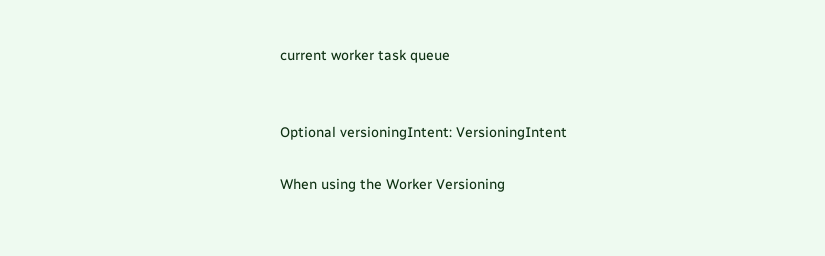current worker task queue


Optional versioningIntent: VersioningIntent

When using the Worker Versioning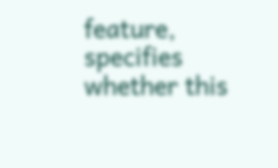feature, specifies whether this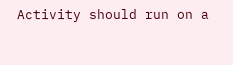Activity should run on a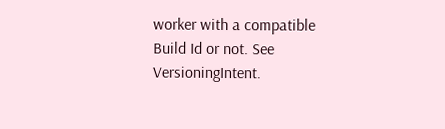worker with a compatible Build Id or not. See VersioningIntent.